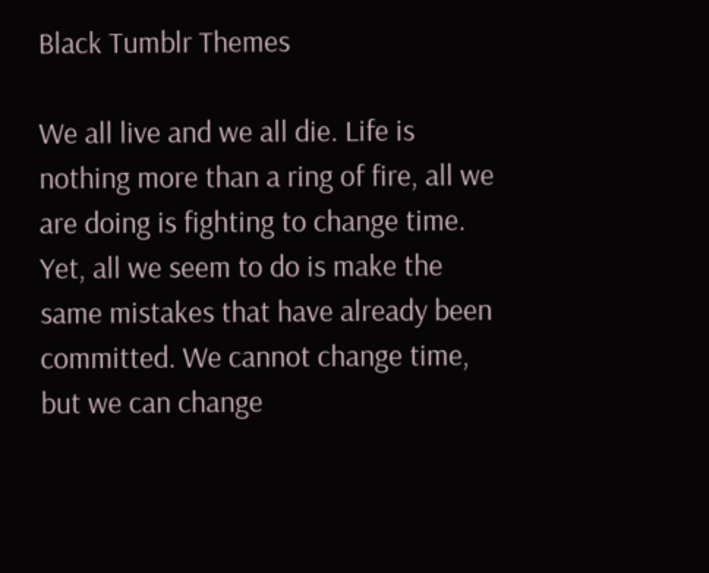Black Tumblr Themes

We all live and we all die. Life is nothing more than a ring of fire, all we are doing is fighting to change time. Yet, all we seem to do is make the same mistakes that have already been committed. We cannot change time, but we can change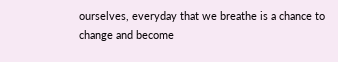ourselves, everyday that we breathe is a chance to change and become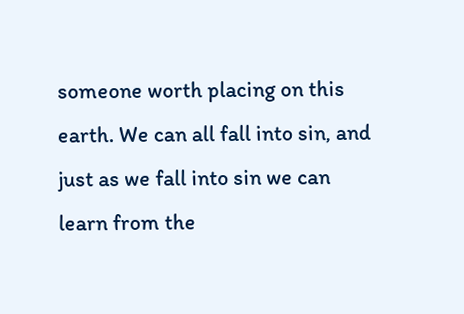someone worth placing on this earth. We can all fall into sin, and just as we fall into sin we can learn from the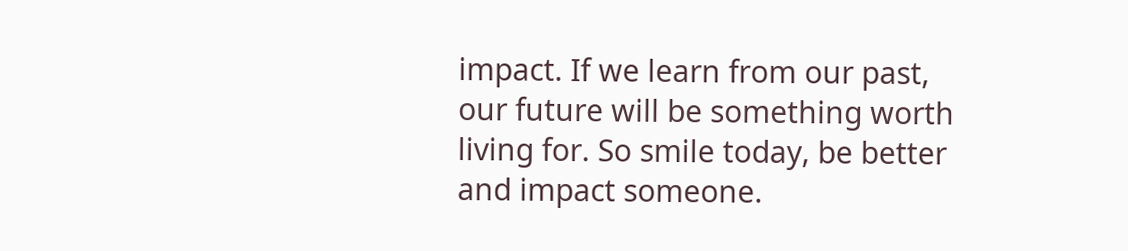impact. If we learn from our past, our future will be something worth living for. So smile today, be better and impact someone.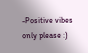-Positive vibes only please :)